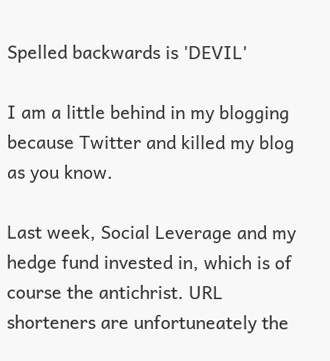Spelled backwards is 'DEVIL'

I am a little behind in my blogging because Twitter and killed my blog as you know.

Last week, Social Leverage and my hedge fund invested in, which is of course the antichrist. URL shorteners are unfortuneately the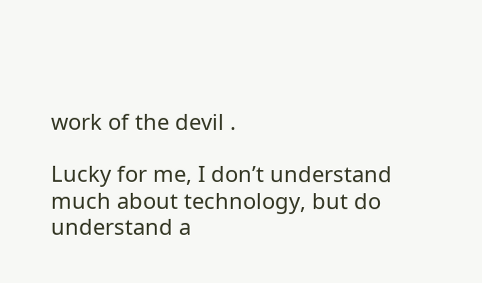work of the devil .

Lucky for me, I don’t understand much about technology, but do understand a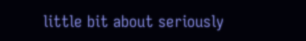little bit about seriously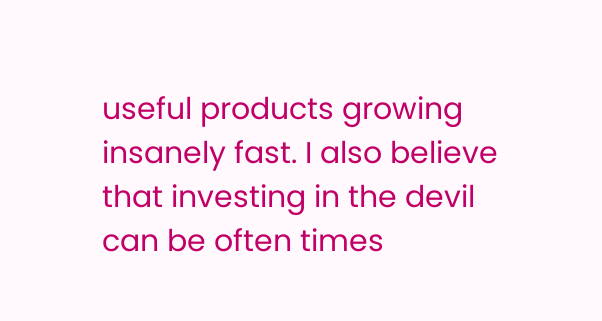useful products growing insanely fast. I also believe that investing in the devil can be often times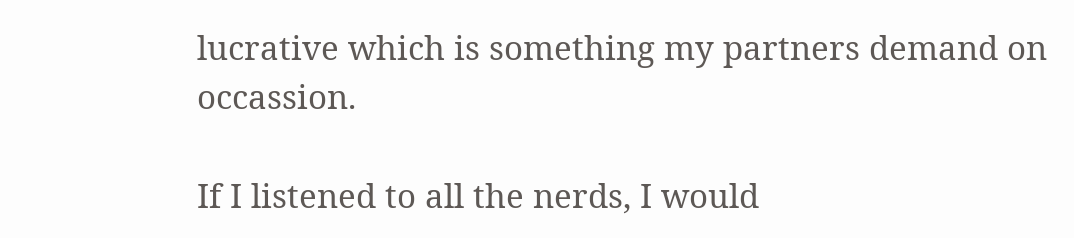lucrative which is something my partners demand on occassion.

If I listened to all the nerds, I would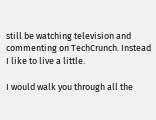still be watching television and commenting on TechCrunch. Instead I like to live a little.

I would walk you through all the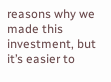reasons why we made this investment, but it’s easier to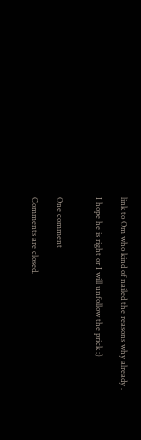link to Om who kind of nailed the reasons why already .

I hope he is right or I will unfollow the prick :)


One comment

Comments are closed.